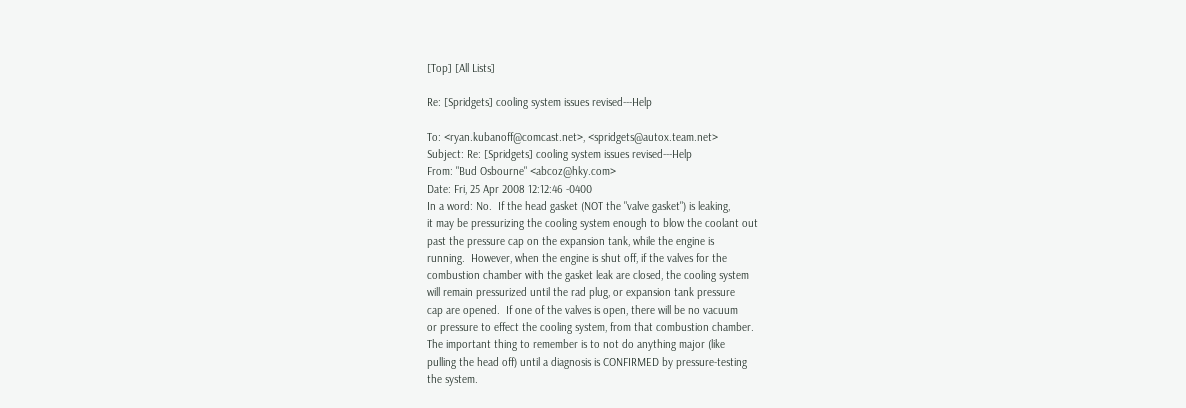[Top] [All Lists]

Re: [Spridgets] cooling system issues revised---Help

To: <ryan.kubanoff@comcast.net>, <spridgets@autox.team.net>
Subject: Re: [Spridgets] cooling system issues revised---Help
From: "Bud Osbourne" <abcoz@hky.com>
Date: Fri, 25 Apr 2008 12:12:46 -0400
In a word: No.  If the head gasket (NOT the "valve gasket") is leaking,
it may be pressurizing the cooling system enough to blow the coolant out
past the pressure cap on the expansion tank, while the engine is
running.  However, when the engine is shut off, if the valves for the
combustion chamber with the gasket leak are closed, the cooling system
will remain pressurized until the rad plug, or expansion tank pressure
cap are opened.  If one of the valves is open, there will be no vacuum
or pressure to effect the cooling system, from that combustion chamber.
The important thing to remember is to not do anything major (like
pulling the head off) until a diagnosis is CONFIRMED by pressure-testing
the system.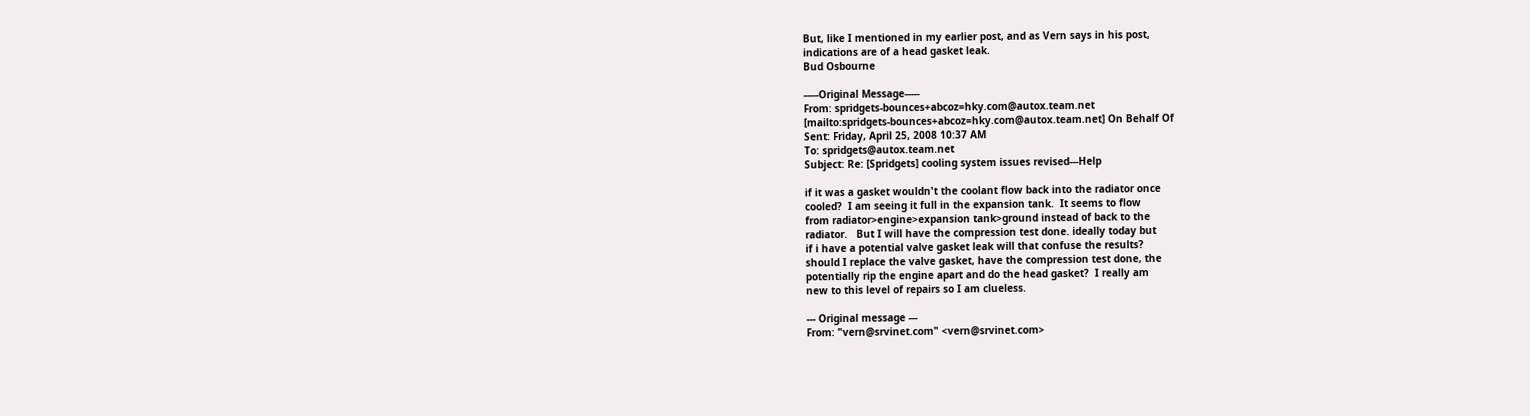But, like I mentioned in my earlier post, and as Vern says in his post,
indications are of a head gasket leak.
Bud Osbourne

-----Original Message-----
From: spridgets-bounces+abcoz=hky.com@autox.team.net
[mailto:spridgets-bounces+abcoz=hky.com@autox.team.net] On Behalf Of
Sent: Friday, April 25, 2008 10:37 AM
To: spridgets@autox.team.net
Subject: Re: [Spridgets] cooling system issues revised---Help

if it was a gasket wouldn't the coolant flow back into the radiator once
cooled?  I am seeing it full in the expansion tank.  It seems to flow
from radiator>engine>expansion tank>ground instead of back to the
radiator.   But I will have the compression test done. ideally today but
if i have a potential valve gasket leak will that confuse the results?
should I replace the valve gasket, have the compression test done, the
potentially rip the engine apart and do the head gasket?  I really am
new to this level of repairs so I am clueless.

--- Original message ---
From: "vern@srvinet.com" <vern@srvinet.com>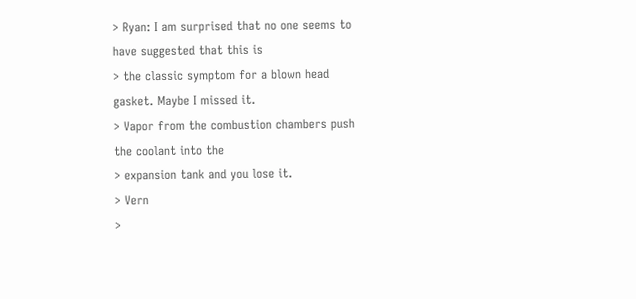> Ryan: I am surprised that no one seems to have suggested that this is
> the classic symptom for a blown head gasket. Maybe I missed it.
> Vapor from the combustion chambers push the coolant into the
> expansion tank and you lose it.
> Vern
>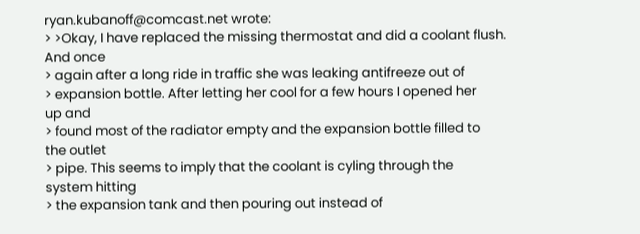ryan.kubanoff@comcast.net wrote:
> >Okay, I have replaced the missing thermostat and did a coolant flush.
And once
> again after a long ride in traffic she was leaking antifreeze out of
> expansion bottle. After letting her cool for a few hours I opened her
up and
> found most of the radiator empty and the expansion bottle filled to
the outlet
> pipe. This seems to imply that the coolant is cyling through the
system hitting
> the expansion tank and then pouring out instead of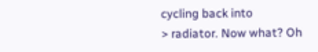cycling back into
> radiator. Now what? Oh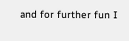and for further fun I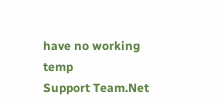have no working temp
Support Team.Net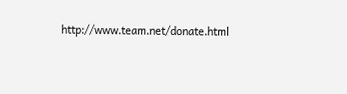http://www.team.net/donate.html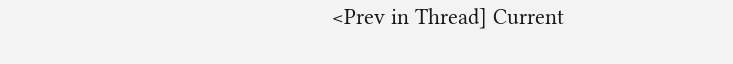<Prev in Thread] Current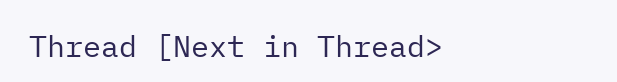Thread [Next in Thread>